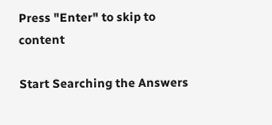Press "Enter" to skip to content

Start Searching the Answers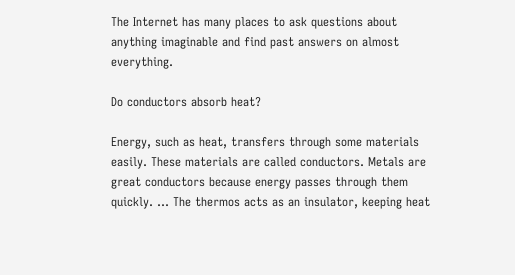The Internet has many places to ask questions about anything imaginable and find past answers on almost everything.

Do conductors absorb heat?

Energy, such as heat, transfers through some materials easily. These materials are called conductors. Metals are great conductors because energy passes through them quickly. … The thermos acts as an insulator, keeping heat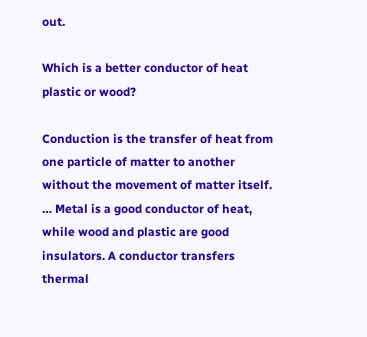out.

Which is a better conductor of heat plastic or wood?

Conduction is the transfer of heat from one particle of matter to another without the movement of matter itself. … Metal is a good conductor of heat, while wood and plastic are good insulators. A conductor transfers thermal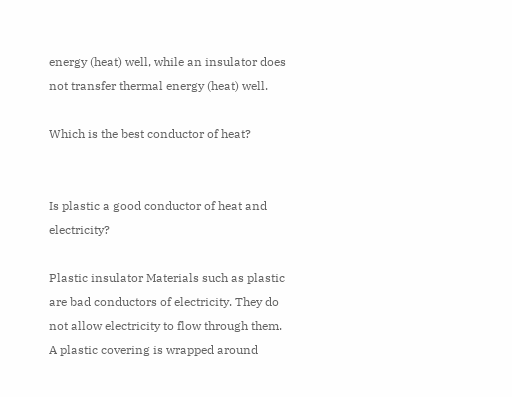energy (heat) well, while an insulator does not transfer thermal energy (heat) well.

Which is the best conductor of heat?


Is plastic a good conductor of heat and electricity?

Plastic insulator Materials such as plastic are bad conductors of electricity. They do not allow electricity to flow through them. A plastic covering is wrapped around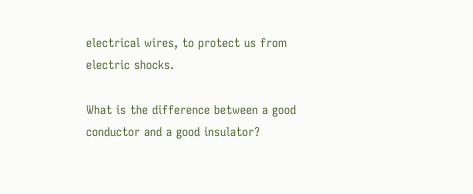electrical wires, to protect us from electric shocks.

What is the difference between a good conductor and a good insulator?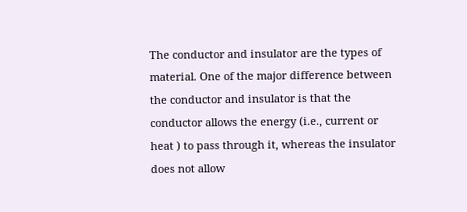The conductor and insulator are the types of material. One of the major difference between the conductor and insulator is that the conductor allows the energy (i.e., current or heat ) to pass through it, whereas the insulator does not allow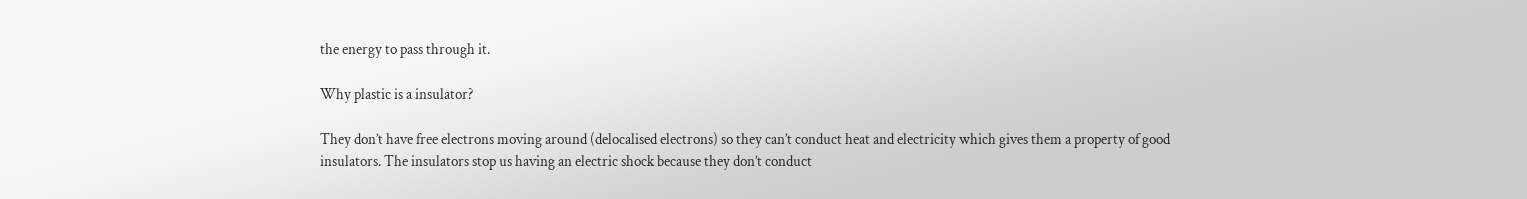the energy to pass through it.

Why plastic is a insulator?

They don’t have free electrons moving around (delocalised electrons) so they can’t conduct heat and electricity which gives them a property of good insulators. The insulators stop us having an electric shock because they don’t conduct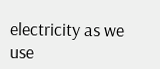electricity as we use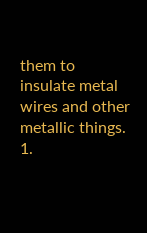them to insulate metal wires and other metallic things. 1.